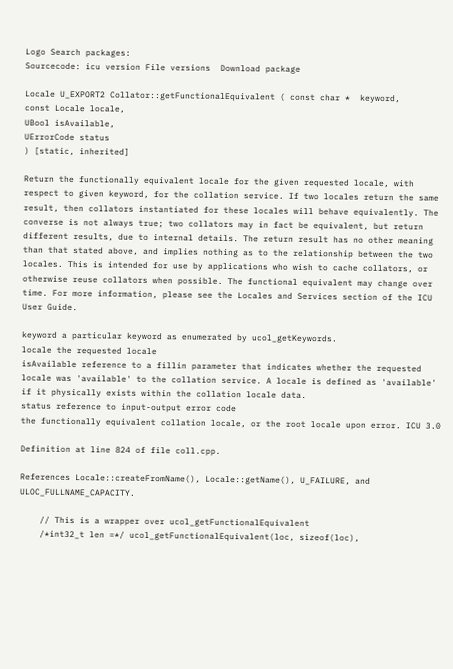Logo Search packages:
Sourcecode: icu version File versions  Download package

Locale U_EXPORT2 Collator::getFunctionalEquivalent ( const char *  keyword,
const Locale locale,
UBool isAvailable,
UErrorCode status
) [static, inherited]

Return the functionally equivalent locale for the given requested locale, with respect to given keyword, for the collation service. If two locales return the same result, then collators instantiated for these locales will behave equivalently. The converse is not always true; two collators may in fact be equivalent, but return different results, due to internal details. The return result has no other meaning than that stated above, and implies nothing as to the relationship between the two locales. This is intended for use by applications who wish to cache collators, or otherwise reuse collators when possible. The functional equivalent may change over time. For more information, please see the Locales and Services section of the ICU User Guide.

keyword a particular keyword as enumerated by ucol_getKeywords.
locale the requested locale
isAvailable reference to a fillin parameter that indicates whether the requested locale was 'available' to the collation service. A locale is defined as 'available' if it physically exists within the collation locale data.
status reference to input-output error code
the functionally equivalent collation locale, or the root locale upon error. ICU 3.0

Definition at line 824 of file coll.cpp.

References Locale::createFromName(), Locale::getName(), U_FAILURE, and ULOC_FULLNAME_CAPACITY.

    // This is a wrapper over ucol_getFunctionalEquivalent
    /*int32_t len =*/ ucol_getFunctionalEquivalent(loc, sizeof(loc),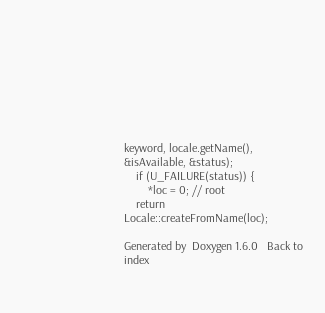keyword, locale.getName(), &isAvailable, &status);
    if (U_FAILURE(status)) {
        *loc = 0; // root
    return Locale::createFromName(loc);

Generated by  Doxygen 1.6.0   Back to index